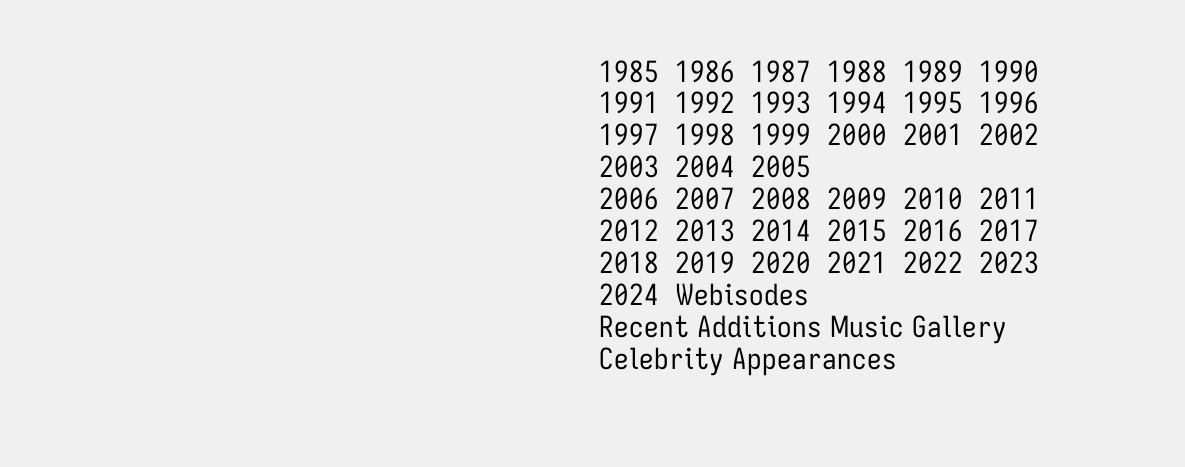1985  1986  1987  1988  1989  1990  1991  1992  1993  1994  1995  1996  1997  1998  1999  2000  2001  2002  2003  2004  2005
2006  2007  2008  2009  2010  2011  2012  2013  2014  2015  2016  2017  2018  2019  2020  2021  2022  2023  2024  Webisodes
Recent Additions Music Gallery Celebrity Appearances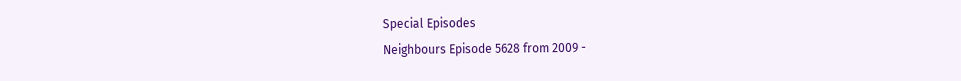Special Episodes
Neighbours Episode 5628 from 2009 -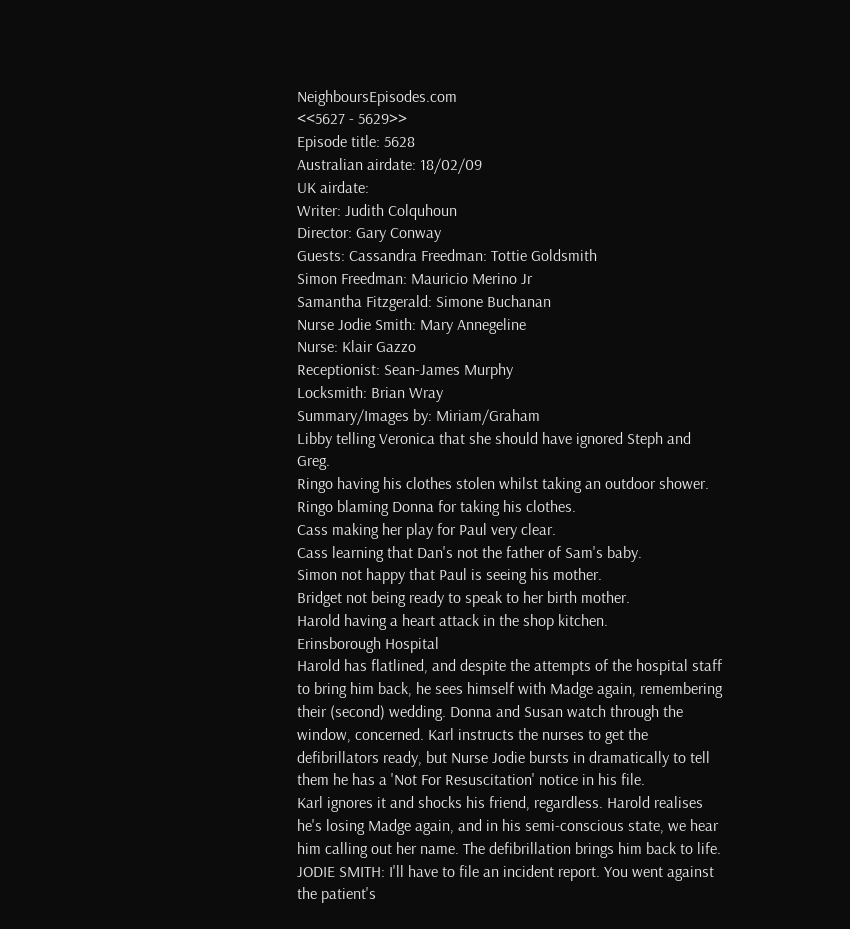NeighboursEpisodes.com
<<5627 - 5629>>
Episode title: 5628
Australian airdate: 18/02/09
UK airdate:
Writer: Judith Colquhoun
Director: Gary Conway
Guests: Cassandra Freedman: Tottie Goldsmith
Simon Freedman: Mauricio Merino Jr
Samantha Fitzgerald: Simone Buchanan
Nurse Jodie Smith: Mary Annegeline
Nurse: Klair Gazzo
Receptionist: Sean-James Murphy
Locksmith: Brian Wray
Summary/Images by: Miriam/Graham
Libby telling Veronica that she should have ignored Steph and Greg.
Ringo having his clothes stolen whilst taking an outdoor shower.
Ringo blaming Donna for taking his clothes.
Cass making her play for Paul very clear.
Cass learning that Dan's not the father of Sam's baby.
Simon not happy that Paul is seeing his mother.
Bridget not being ready to speak to her birth mother.
Harold having a heart attack in the shop kitchen.
Erinsborough Hospital
Harold has flatlined, and despite the attempts of the hospital staff to bring him back, he sees himself with Madge again, remembering their (second) wedding. Donna and Susan watch through the window, concerned. Karl instructs the nurses to get the defibrillators ready, but Nurse Jodie bursts in dramatically to tell them he has a 'Not For Resuscitation' notice in his file.
Karl ignores it and shocks his friend, regardless. Harold realises he's losing Madge again, and in his semi-conscious state, we hear him calling out her name. The defibrillation brings him back to life.
JODIE SMITH: I'll have to file an incident report. You went against the patient's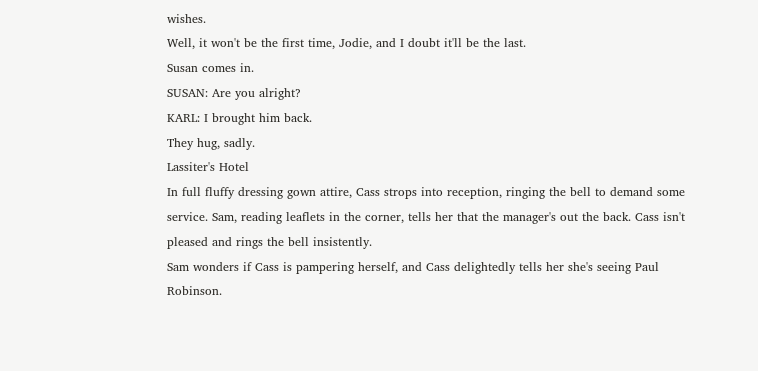wishes.
Well, it won't be the first time, Jodie, and I doubt it'll be the last.
Susan comes in.
SUSAN: Are you alright?
KARL: I brought him back.
They hug, sadly.
Lassiter's Hotel
In full fluffy dressing gown attire, Cass strops into reception, ringing the bell to demand some service. Sam, reading leaflets in the corner, tells her that the manager's out the back. Cass isn't pleased and rings the bell insistently.
Sam wonders if Cass is pampering herself, and Cass delightedly tells her she's seeing Paul Robinson.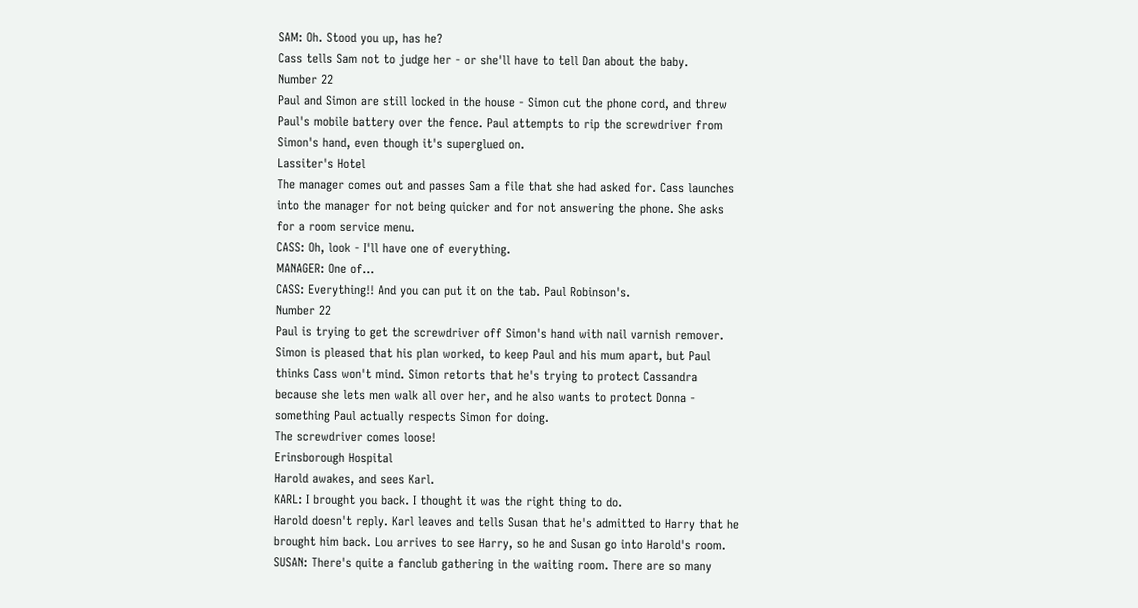SAM: Oh. Stood you up, has he?
Cass tells Sam not to judge her - or she'll have to tell Dan about the baby.
Number 22
Paul and Simon are still locked in the house - Simon cut the phone cord, and threw Paul's mobile battery over the fence. Paul attempts to rip the screwdriver from Simon's hand, even though it's superglued on.
Lassiter's Hotel
The manager comes out and passes Sam a file that she had asked for. Cass launches into the manager for not being quicker and for not answering the phone. She asks for a room service menu.
CASS: Oh, look - I'll have one of everything.
MANAGER: One of...
CASS: Everything!! And you can put it on the tab. Paul Robinson's.
Number 22
Paul is trying to get the screwdriver off Simon's hand with nail varnish remover. Simon is pleased that his plan worked, to keep Paul and his mum apart, but Paul thinks Cass won't mind. Simon retorts that he's trying to protect Cassandra because she lets men walk all over her, and he also wants to protect Donna - something Paul actually respects Simon for doing.
The screwdriver comes loose!
Erinsborough Hospital
Harold awakes, and sees Karl.
KARL: I brought you back. I thought it was the right thing to do.
Harold doesn't reply. Karl leaves and tells Susan that he's admitted to Harry that he brought him back. Lou arrives to see Harry, so he and Susan go into Harold's room.
SUSAN: There's quite a fanclub gathering in the waiting room. There are so many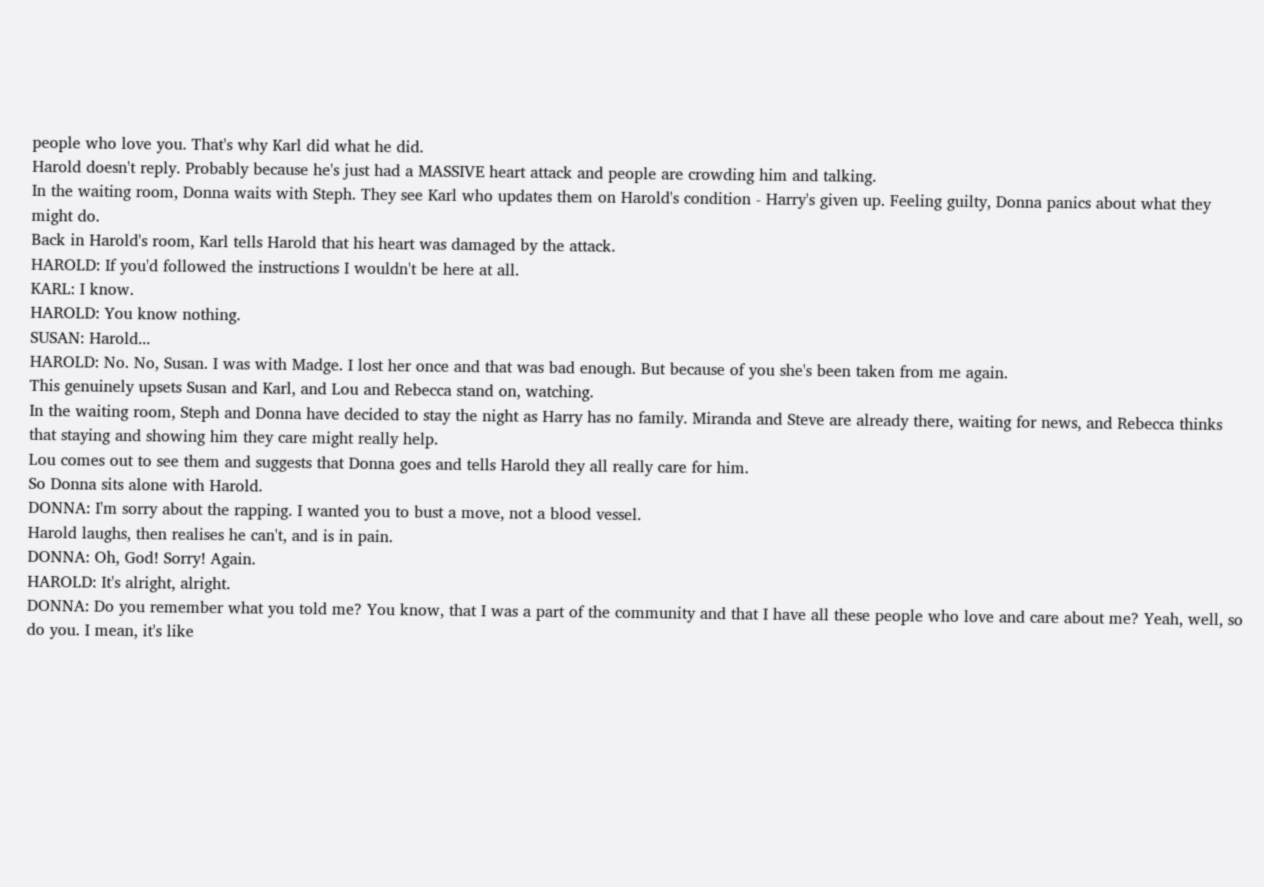people who love you. That's why Karl did what he did.
Harold doesn't reply. Probably because he's just had a MASSIVE heart attack and people are crowding him and talking.
In the waiting room, Donna waits with Steph. They see Karl who updates them on Harold's condition - Harry's given up. Feeling guilty, Donna panics about what they might do.
Back in Harold's room, Karl tells Harold that his heart was damaged by the attack.
HAROLD: If you'd followed the instructions I wouldn't be here at all.
KARL: I know.
HAROLD: You know nothing.
SUSAN: Harold...
HAROLD: No. No, Susan. I was with Madge. I lost her once and that was bad enough. But because of you she's been taken from me again.
This genuinely upsets Susan and Karl, and Lou and Rebecca stand on, watching.
In the waiting room, Steph and Donna have decided to stay the night as Harry has no family. Miranda and Steve are already there, waiting for news, and Rebecca thinks that staying and showing him they care might really help.
Lou comes out to see them and suggests that Donna goes and tells Harold they all really care for him.
So Donna sits alone with Harold.
DONNA: I'm sorry about the rapping. I wanted you to bust a move, not a blood vessel.
Harold laughs, then realises he can't, and is in pain.
DONNA: Oh, God! Sorry! Again.
HAROLD: It's alright, alright.
DONNA: Do you remember what you told me? You know, that I was a part of the community and that I have all these people who love and care about me? Yeah, well, so do you. I mean, it's like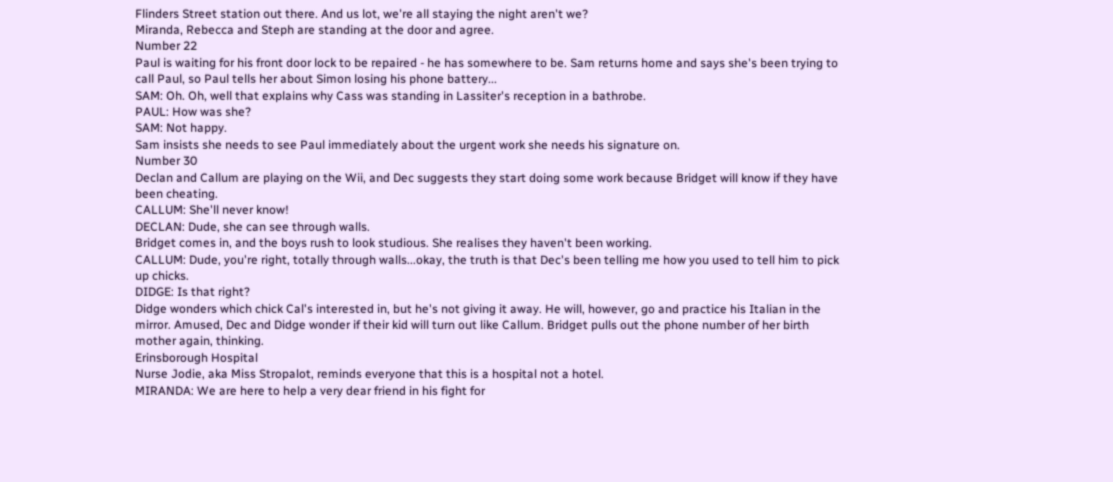Flinders Street station out there. And us lot, we're all staying the night aren't we?
Miranda, Rebecca and Steph are standing at the door and agree.
Number 22
Paul is waiting for his front door lock to be repaired - he has somewhere to be. Sam returns home and says she's been trying to call Paul, so Paul tells her about Simon losing his phone battery...
SAM: Oh. Oh, well that explains why Cass was standing in Lassiter's reception in a bathrobe.
PAUL: How was she?
SAM: Not happy.
Sam insists she needs to see Paul immediately about the urgent work she needs his signature on.
Number 30
Declan and Callum are playing on the Wii, and Dec suggests they start doing some work because Bridget will know if they have been cheating.
CALLUM: She'll never know!
DECLAN: Dude, she can see through walls.
Bridget comes in, and the boys rush to look studious. She realises they haven't been working.
CALLUM: Dude, you're right, totally through walls...okay, the truth is that Dec's been telling me how you used to tell him to pick up chicks.
DIDGE: Is that right?
Didge wonders which chick Cal's interested in, but he's not giving it away. He will, however, go and practice his Italian in the mirror. Amused, Dec and Didge wonder if their kid will turn out like Callum. Bridget pulls out the phone number of her birth mother again, thinking.
Erinsborough Hospital
Nurse Jodie, aka Miss Stropalot, reminds everyone that this is a hospital not a hotel.
MIRANDA: We are here to help a very dear friend in his fight for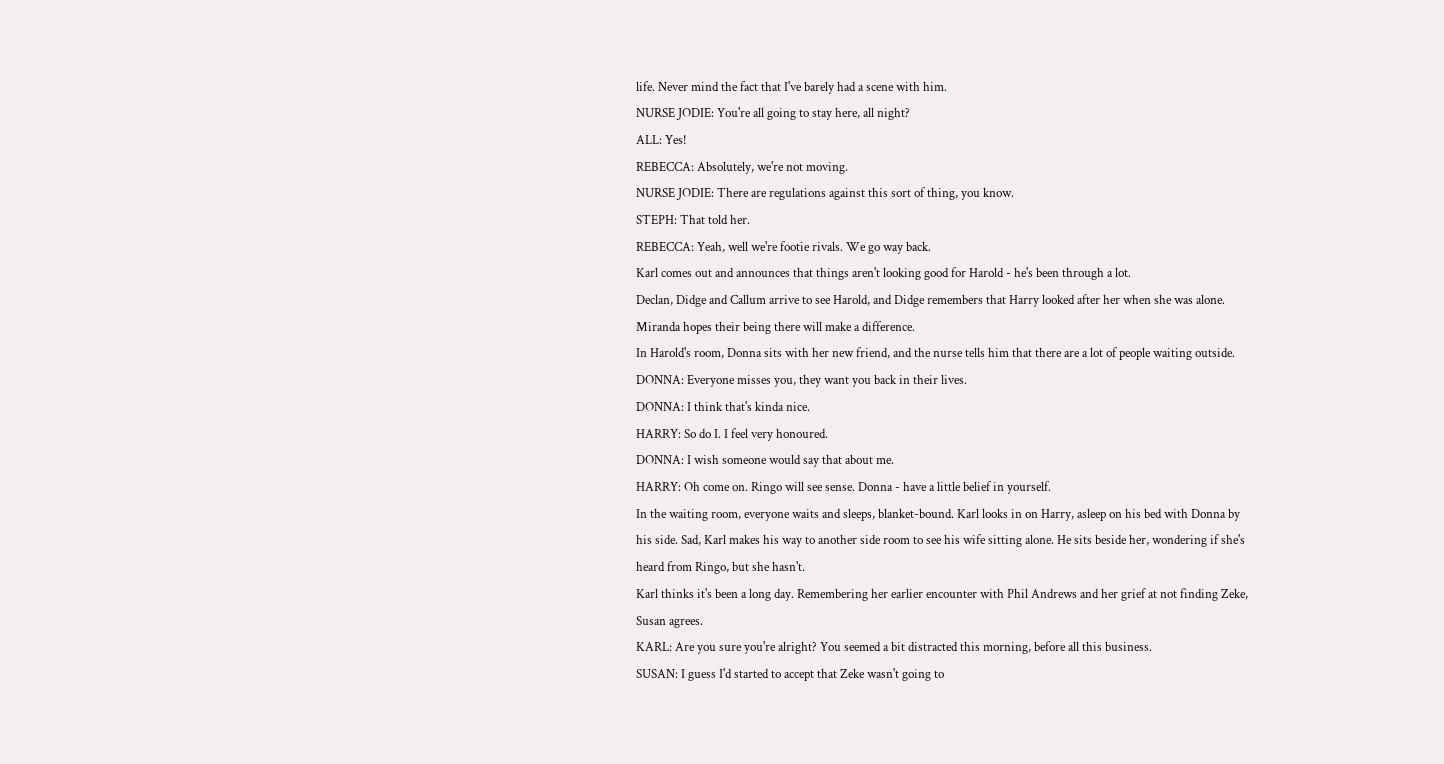life. Never mind the fact that I've barely had a scene with him.
NURSE JODIE: You're all going to stay here, all night?
ALL: Yes!
REBECCA: Absolutely, we're not moving.
NURSE JODIE: There are regulations against this sort of thing, you know.
STEPH: That told her.
REBECCA: Yeah, well we're footie rivals. We go way back.
Karl comes out and announces that things aren't looking good for Harold - he's been through a lot.
Declan, Didge and Callum arrive to see Harold, and Didge remembers that Harry looked after her when she was alone. Miranda hopes their being there will make a difference.
In Harold's room, Donna sits with her new friend, and the nurse tells him that there are a lot of people waiting outside.
DONNA: Everyone misses you, they want you back in their lives.
DONNA: I think that's kinda nice.
HARRY: So do I. I feel very honoured.
DONNA: I wish someone would say that about me.
HARRY: Oh come on. Ringo will see sense. Donna - have a little belief in yourself.
In the waiting room, everyone waits and sleeps, blanket-bound. Karl looks in on Harry, asleep on his bed with Donna by his side. Sad, Karl makes his way to another side room to see his wife sitting alone. He sits beside her, wondering if she's heard from Ringo, but she hasn't.
Karl thinks it's been a long day. Remembering her earlier encounter with Phil Andrews and her grief at not finding Zeke, Susan agrees.
KARL: Are you sure you're alright? You seemed a bit distracted this morning, before all this business.
SUSAN: I guess I'd started to accept that Zeke wasn't going to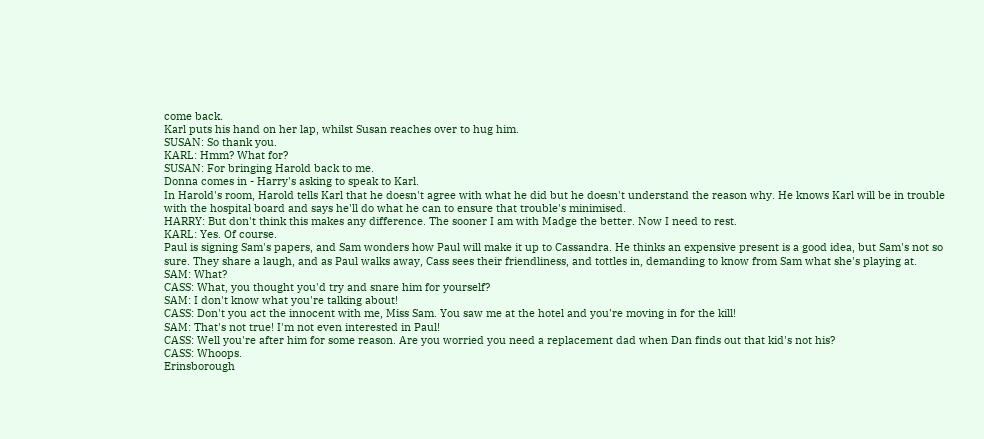come back.
Karl puts his hand on her lap, whilst Susan reaches over to hug him.
SUSAN: So thank you.
KARL: Hmm? What for?
SUSAN: For bringing Harold back to me.
Donna comes in - Harry's asking to speak to Karl.
In Harold's room, Harold tells Karl that he doesn't agree with what he did but he doesn't understand the reason why. He knows Karl will be in trouble with the hospital board and says he'll do what he can to ensure that trouble's minimised.
HARRY: But don't think this makes any difference. The sooner I am with Madge the better. Now I need to rest.
KARL: Yes. Of course.
Paul is signing Sam's papers, and Sam wonders how Paul will make it up to Cassandra. He thinks an expensive present is a good idea, but Sam's not so sure. They share a laugh, and as Paul walks away, Cass sees their friendliness, and tottles in, demanding to know from Sam what she's playing at.
SAM: What?
CASS: What, you thought you'd try and snare him for yourself?
SAM: I don't know what you're talking about!
CASS: Don't you act the innocent with me, Miss Sam. You saw me at the hotel and you're moving in for the kill!
SAM: That's not true! I'm not even interested in Paul!
CASS: Well you're after him for some reason. Are you worried you need a replacement dad when Dan finds out that kid's not his?
CASS: Whoops.
Erinsborough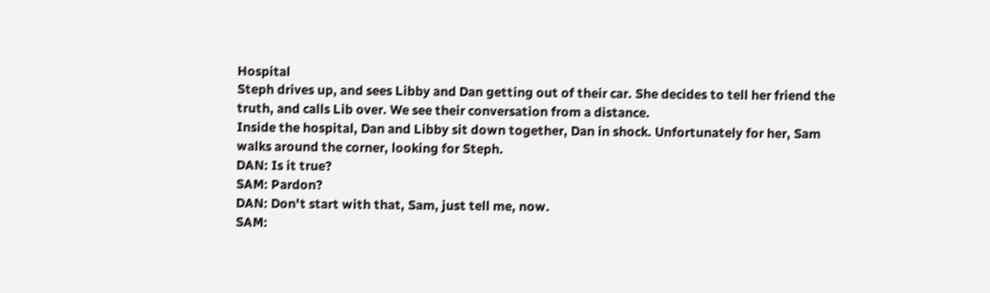Hospital
Steph drives up, and sees Libby and Dan getting out of their car. She decides to tell her friend the truth, and calls Lib over. We see their conversation from a distance.
Inside the hospital, Dan and Libby sit down together, Dan in shock. Unfortunately for her, Sam walks around the corner, looking for Steph.
DAN: Is it true?
SAM: Pardon?
DAN: Don't start with that, Sam, just tell me, now.
SAM: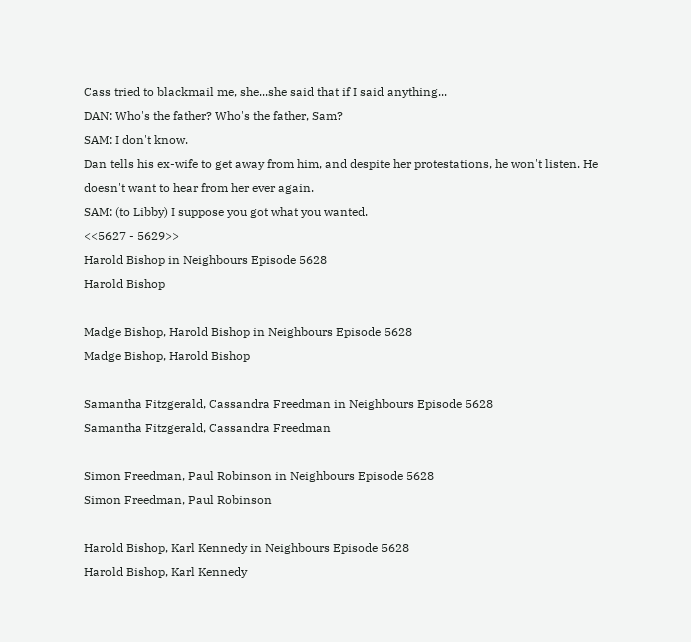Cass tried to blackmail me, she...she said that if I said anything...
DAN: Who's the father? Who's the father, Sam?
SAM: I don't know.
Dan tells his ex-wife to get away from him, and despite her protestations, he won't listen. He doesn't want to hear from her ever again.
SAM: (to Libby) I suppose you got what you wanted.
<<5627 - 5629>>
Harold Bishop in Neighbours Episode 5628
Harold Bishop

Madge Bishop, Harold Bishop in Neighbours Episode 5628
Madge Bishop, Harold Bishop

Samantha Fitzgerald, Cassandra Freedman in Neighbours Episode 5628
Samantha Fitzgerald, Cassandra Freedman

Simon Freedman, Paul Robinson in Neighbours Episode 5628
Simon Freedman, Paul Robinson

Harold Bishop, Karl Kennedy in Neighbours Episode 5628
Harold Bishop, Karl Kennedy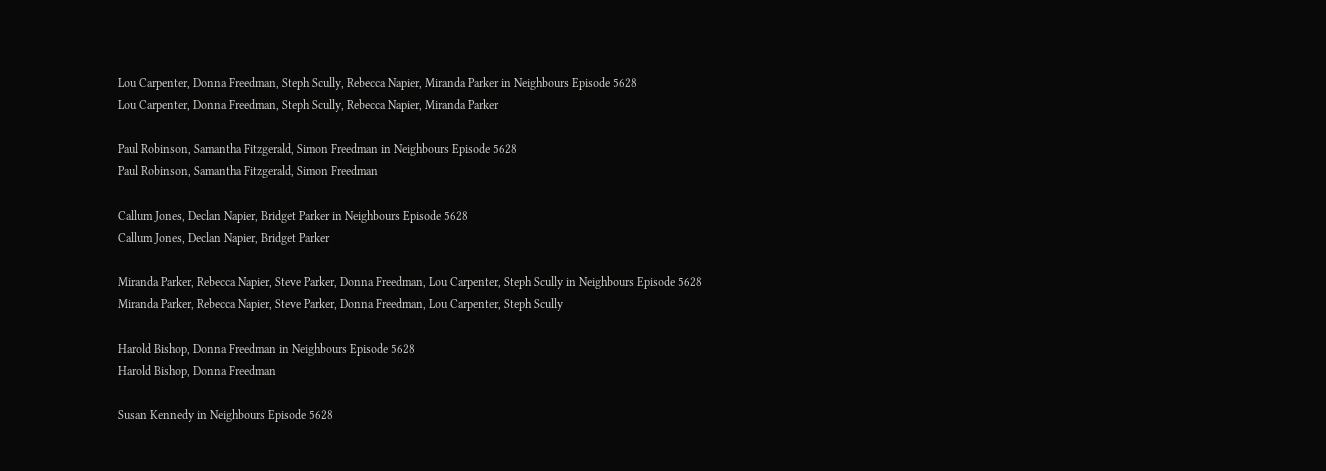Lou Carpenter, Donna Freedman, Steph Scully, Rebecca Napier, Miranda Parker in Neighbours Episode 5628
Lou Carpenter, Donna Freedman, Steph Scully, Rebecca Napier, Miranda Parker

Paul Robinson, Samantha Fitzgerald, Simon Freedman in Neighbours Episode 5628
Paul Robinson, Samantha Fitzgerald, Simon Freedman

Callum Jones, Declan Napier, Bridget Parker in Neighbours Episode 5628
Callum Jones, Declan Napier, Bridget Parker

Miranda Parker, Rebecca Napier, Steve Parker, Donna Freedman, Lou Carpenter, Steph Scully in Neighbours Episode 5628
Miranda Parker, Rebecca Napier, Steve Parker, Donna Freedman, Lou Carpenter, Steph Scully

Harold Bishop, Donna Freedman in Neighbours Episode 5628
Harold Bishop, Donna Freedman

Susan Kennedy in Neighbours Episode 5628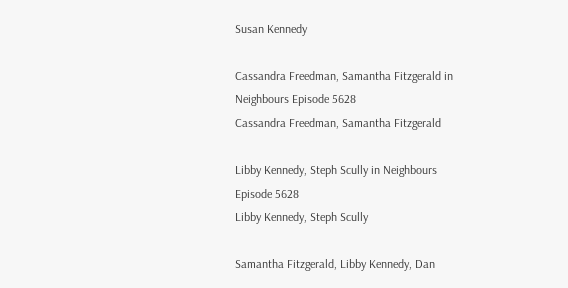Susan Kennedy

Cassandra Freedman, Samantha Fitzgerald in Neighbours Episode 5628
Cassandra Freedman, Samantha Fitzgerald

Libby Kennedy, Steph Scully in Neighbours Episode 5628
Libby Kennedy, Steph Scully

Samantha Fitzgerald, Libby Kennedy, Dan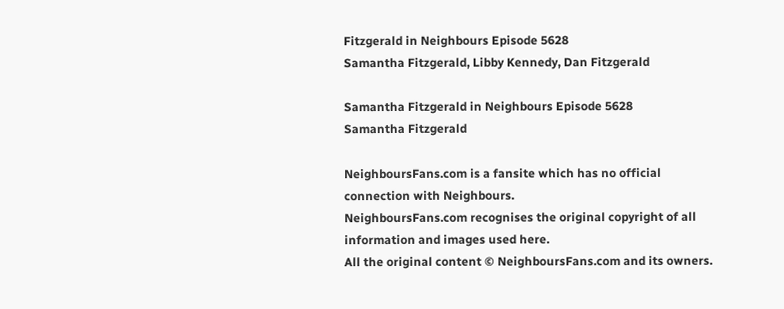Fitzgerald in Neighbours Episode 5628
Samantha Fitzgerald, Libby Kennedy, Dan Fitzgerald

Samantha Fitzgerald in Neighbours Episode 5628
Samantha Fitzgerald

NeighboursFans.com is a fansite which has no official connection with Neighbours.
NeighboursFans.com recognises the original copyright of all information and images used here.
All the original content © NeighboursFans.com and its owners.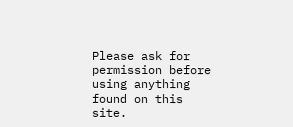Please ask for permission before using anything found on this site.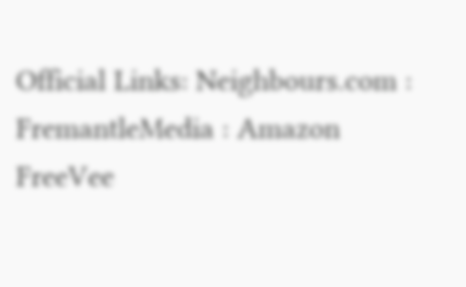Official Links: Neighbours.com : FremantleMedia : Amazon FreeVee